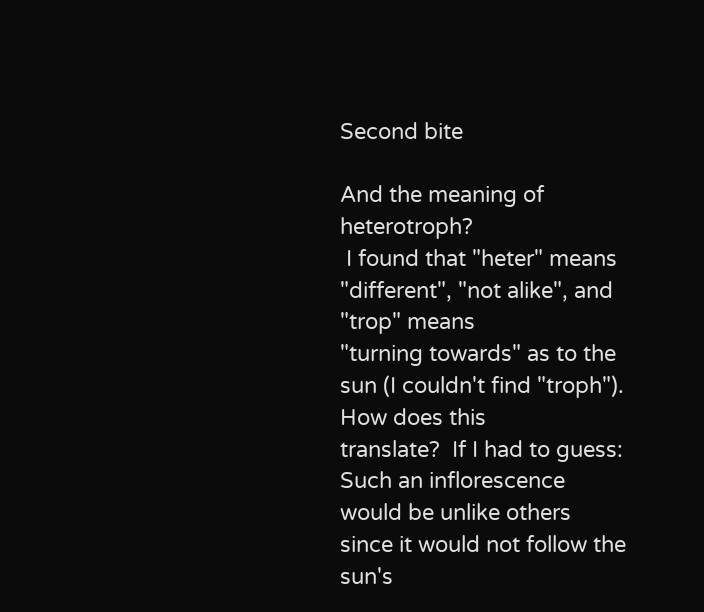Second bite

And the meaning of heterotroph?
 I found that "heter" means "different", "not alike", and "trop" means
"turning towards" as to the sun (I couldn't find "troph").  How does this
translate?  If I had to guess:  Such an inflorescence would be unlike others
since it would not follow the sun's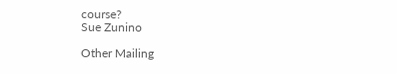course?
Sue Zunino

Other Mailing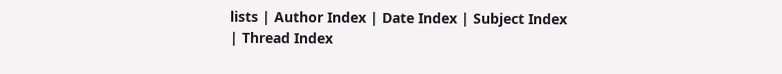lists | Author Index | Date Index | Subject Index | Thread Index